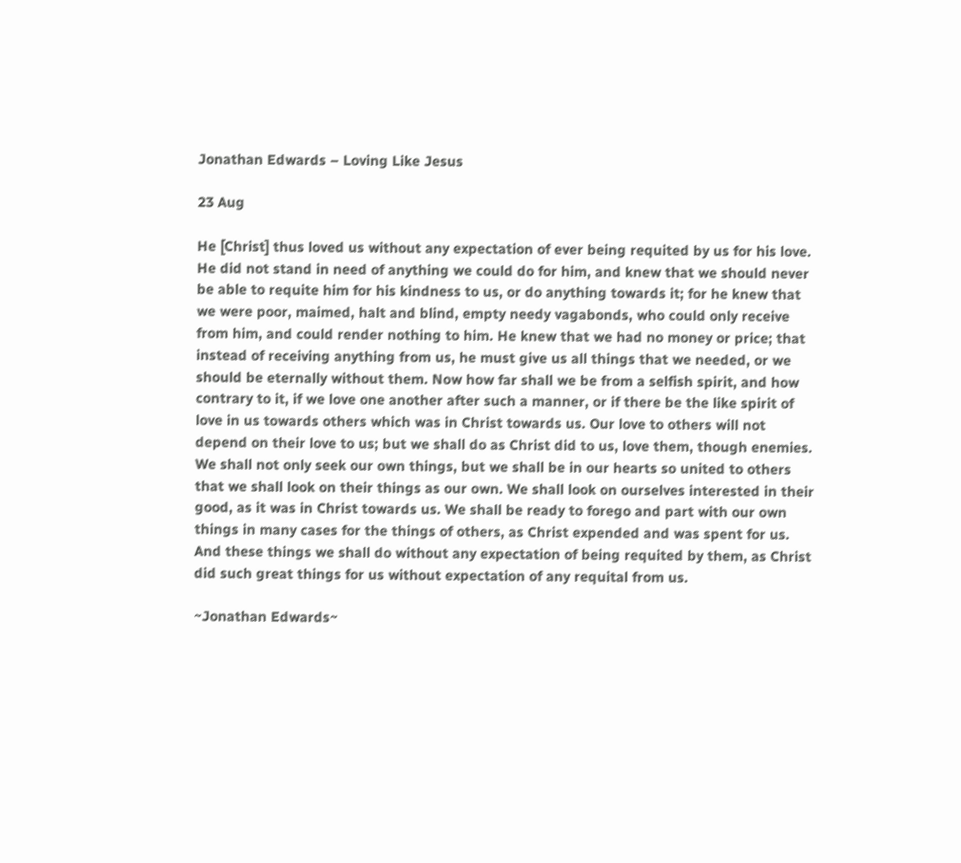Jonathan Edwards – Loving Like Jesus

23 Aug

He [Christ] thus loved us without any expectation of ever being requited by us for his love. He did not stand in need of anything we could do for him, and knew that we should never be able to requite him for his kindness to us, or do anything towards it; for he knew that we were poor, maimed, halt and blind, empty needy vagabonds, who could only receive from him, and could render nothing to him. He knew that we had no money or price; that instead of receiving anything from us, he must give us all things that we needed, or we should be eternally without them. Now how far shall we be from a selfish spirit, and how contrary to it, if we love one another after such a manner, or if there be the like spirit of love in us towards others which was in Christ towards us. Our love to others will not depend on their love to us; but we shall do as Christ did to us, love them, though enemies. We shall not only seek our own things, but we shall be in our hearts so united to others that we shall look on their things as our own. We shall look on ourselves interested in their good, as it was in Christ towards us. We shall be ready to forego and part with our own things in many cases for the things of others, as Christ expended and was spent for us. And these things we shall do without any expectation of being requited by them, as Christ did such great things for us without expectation of any requital from us.

~Jonathan Edwards~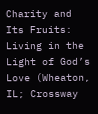Charity and Its Fruits: Living in the Light of God’s Love (Wheaton, IL; Crossway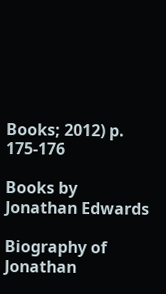Books; 2012) p. 175-176

Books by Jonathan Edwards

Biography of Jonathan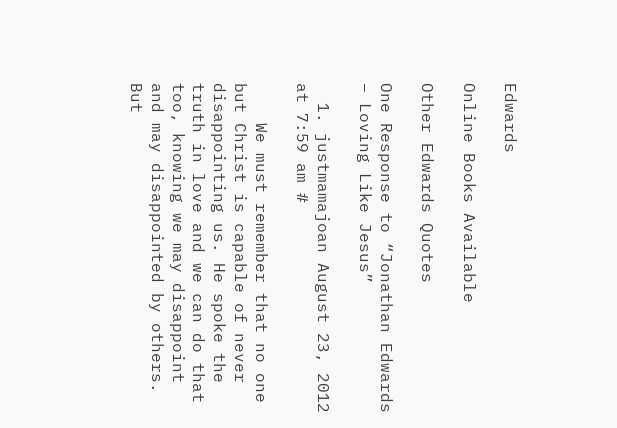Edwards

Online Books Available

Other Edwards Quotes

One Response to “Jonathan Edwards – Loving Like Jesus”

  1. justmamajoan August 23, 2012 at 7:59 am #

    We must remember that no one but Christ is capable of never disappointing us. He spoke the truth in love and we can do that too, knowing we may disappoint and may disappointed by others. But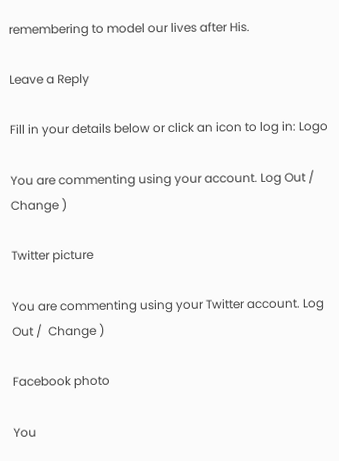remembering to model our lives after His.

Leave a Reply

Fill in your details below or click an icon to log in: Logo

You are commenting using your account. Log Out /  Change )

Twitter picture

You are commenting using your Twitter account. Log Out /  Change )

Facebook photo

You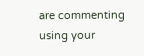are commenting using your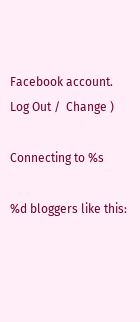Facebook account. Log Out /  Change )

Connecting to %s

%d bloggers like this: